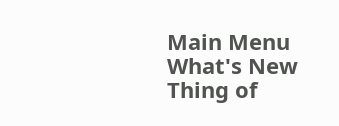Main Menu
What's New
Thing of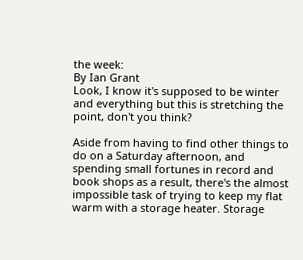the week:
By Ian Grant
Look, I know it's supposed to be winter and everything but this is stretching the point, don't you think?

Aside from having to find other things to do on a Saturday afternoon, and spending small fortunes in record and book shops as a result, there's the almost impossible task of trying to keep my flat warm with a storage heater. Storage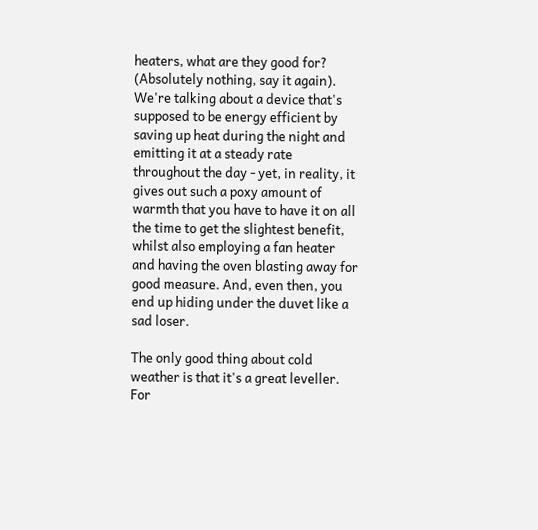heaters, what are they good for? (Absolutely nothing, say it again). We're talking about a device that's supposed to be energy efficient by saving up heat during the night and emitting it at a steady rate throughout the day - yet, in reality, it gives out such a poxy amount of warmth that you have to have it on all the time to get the slightest benefit, whilst also employing a fan heater and having the oven blasting away for good measure. And, even then, you end up hiding under the duvet like a sad loser.

The only good thing about cold weather is that it's a great leveller. For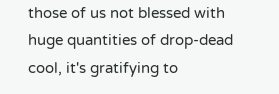those of us not blessed with huge quantities of drop-dead cool, it's gratifying to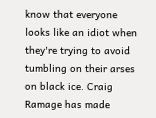know that everyone looks like an idiot when they're trying to avoid tumbling on their arses on black ice. Craig Ramage has made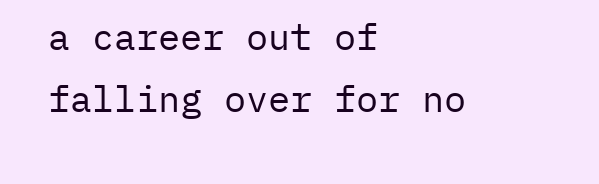a career out of falling over for no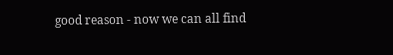good reason - now we can all find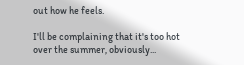out how he feels.

I'll be complaining that it's too hot over the summer, obviously...